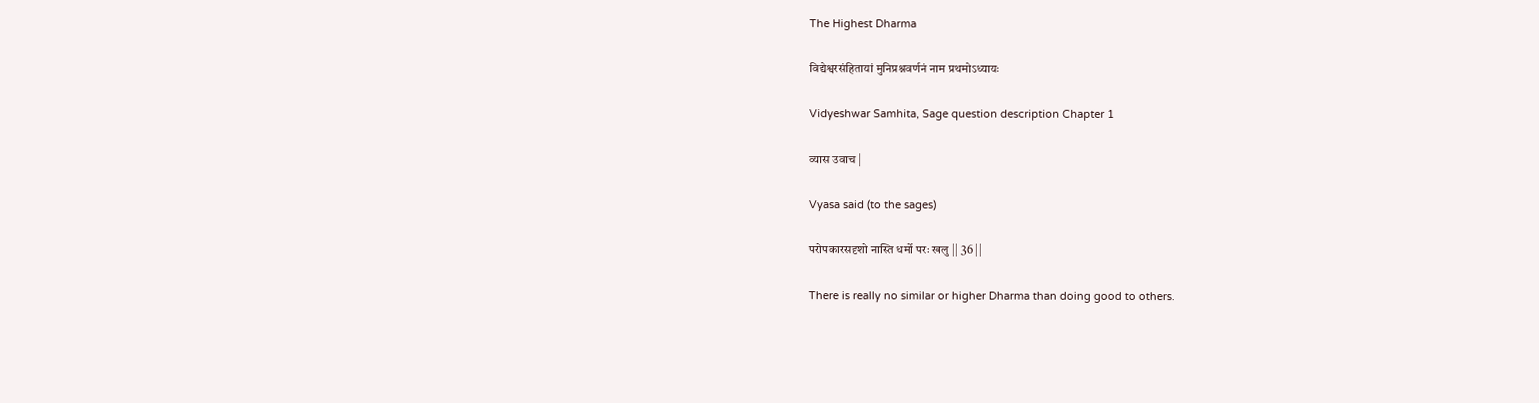The Highest Dharma

विद्येश्वरसंहितायां मुनिप्रश्नवर्णनं नाम प्रथमोऽध्यायः

Vidyeshwar Samhita, Sage question description Chapter 1

व्यास उवाच |

Vyasa said (to the sages)

परोपकारसदृशो नास्ति धर्मो परः खलु || 36 ||

There is really no similar or higher Dharma than doing good to others.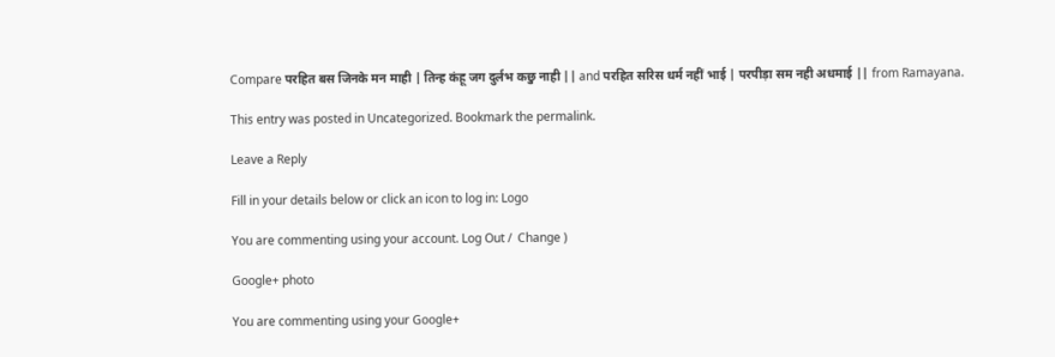Compare परहित बस जिनके मन माही | तिन्ह कंहू जग दुर्लभ कछु नाही || and परहित सरिस धर्म नहीं भाई | परपीड़ा सम नही अधमाई || from Ramayana.

This entry was posted in Uncategorized. Bookmark the permalink.

Leave a Reply

Fill in your details below or click an icon to log in: Logo

You are commenting using your account. Log Out /  Change )

Google+ photo

You are commenting using your Google+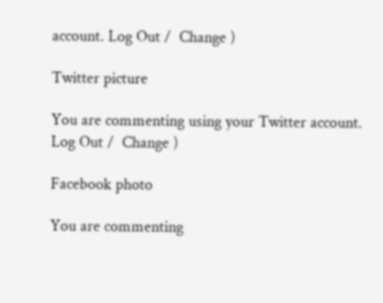account. Log Out /  Change )

Twitter picture

You are commenting using your Twitter account. Log Out /  Change )

Facebook photo

You are commenting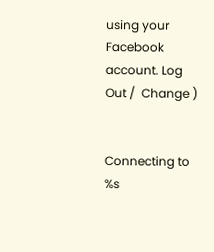using your Facebook account. Log Out /  Change )


Connecting to %s